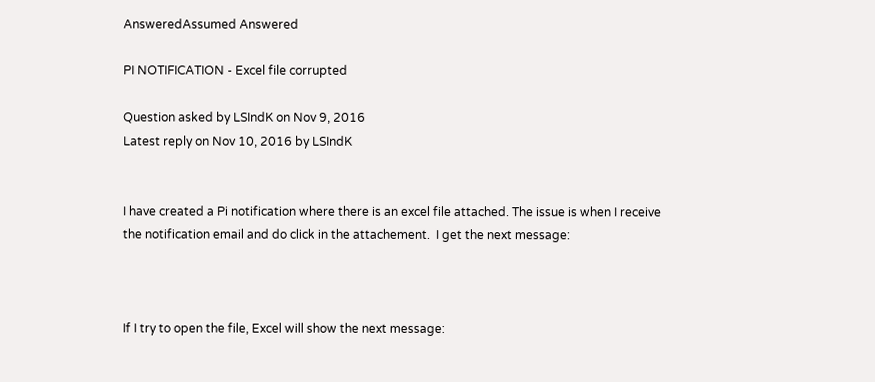AnsweredAssumed Answered

PI NOTIFICATION - Excel file corrupted

Question asked by LSIndK on Nov 9, 2016
Latest reply on Nov 10, 2016 by LSIndK


I have created a Pi notification where there is an excel file attached. The issue is when I receive the notification email and do click in the attachement.  I get the next message:



If I try to open the file, Excel will show the next message: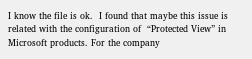I know the file is ok.  I found that maybe this issue is related with the configuration of  “Protected View” in Microsoft products. For the company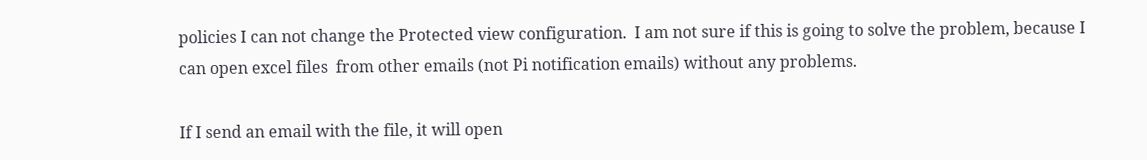policies I can not change the Protected view configuration.  I am not sure if this is going to solve the problem, because I can open excel files  from other emails (not Pi notification emails) without any problems.

If I send an email with the file, it will open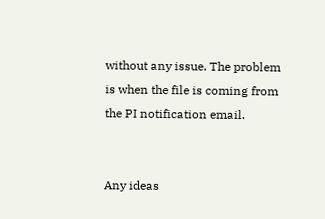without any issue. The problem is when the file is coming from the PI notification email.


Any ideas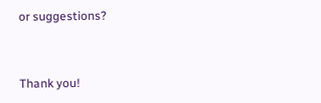or suggestions?


Thank you!